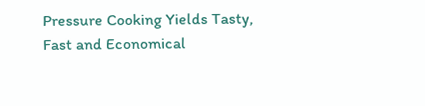Pressure Cooking Yields Tasty, Fast and Economical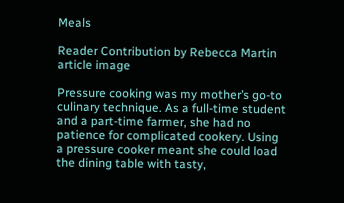Meals

Reader Contribution by Rebecca Martin
article image

Pressure cooking was my mother’s go-to culinary technique. As a full-time student and a part-time farmer, she had no patience for complicated cookery. Using a pressure cooker meant she could load the dining table with tasty,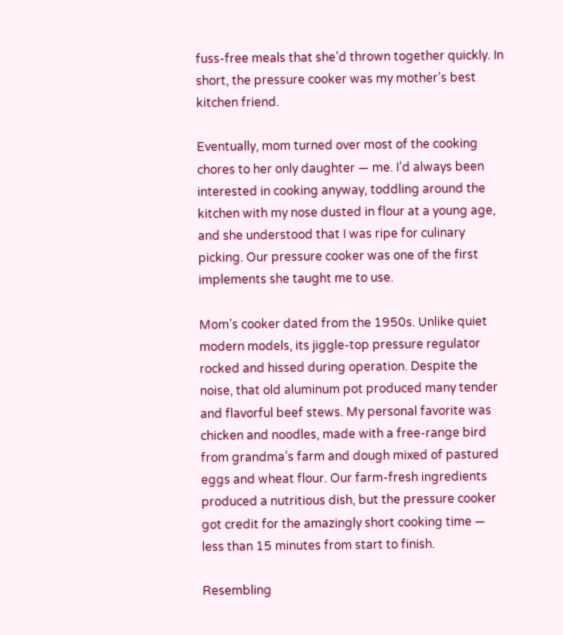fuss-free meals that she’d thrown together quickly. In short, the pressure cooker was my mother’s best kitchen friend.

Eventually, mom turned over most of the cooking chores to her only daughter — me. I’d always been interested in cooking anyway, toddling around the kitchen with my nose dusted in flour at a young age, and she understood that I was ripe for culinary picking. Our pressure cooker was one of the first implements she taught me to use.

Mom’s cooker dated from the 1950s. Unlike quiet modern models, its jiggle-top pressure regulator rocked and hissed during operation. Despite the noise, that old aluminum pot produced many tender and flavorful beef stews. My personal favorite was chicken and noodles, made with a free-range bird from grandma’s farm and dough mixed of pastured eggs and wheat flour. Our farm-fresh ingredients produced a nutritious dish, but the pressure cooker got credit for the amazingly short cooking time — less than 15 minutes from start to finish.

Resembling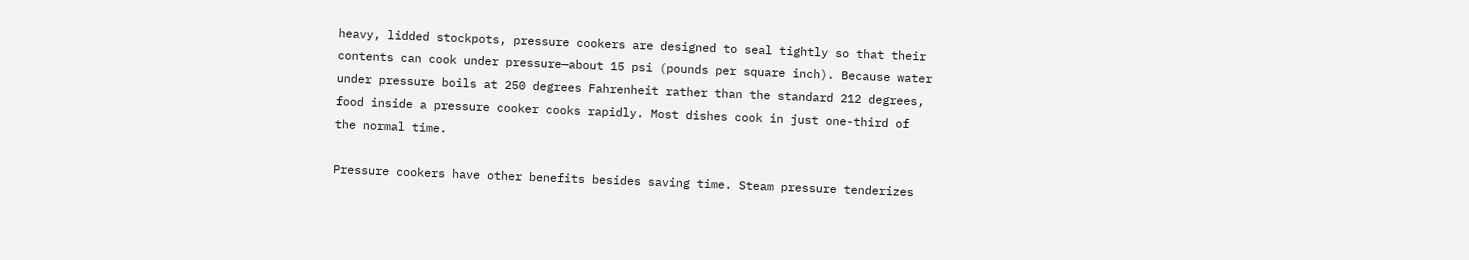heavy, lidded stockpots, pressure cookers are designed to seal tightly so that their contents can cook under pressure—about 15 psi (pounds per square inch). Because water under pressure boils at 250 degrees Fahrenheit rather than the standard 212 degrees, food inside a pressure cooker cooks rapidly. Most dishes cook in just one-third of the normal time.

Pressure cookers have other benefits besides saving time. Steam pressure tenderizes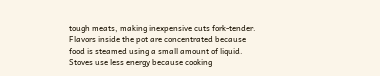tough meats, making inexpensive cuts fork-tender. Flavors inside the pot are concentrated because food is steamed using a small amount of liquid. Stoves use less energy because cooking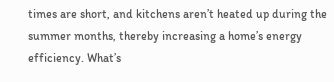times are short, and kitchens aren’t heated up during the summer months, thereby increasing a home’s energy efficiency. What’s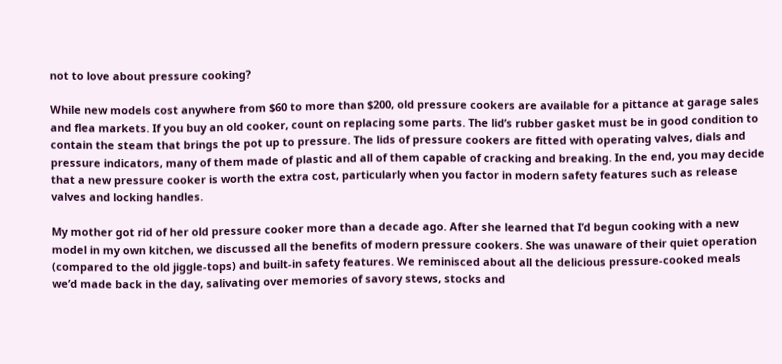not to love about pressure cooking?

While new models cost anywhere from $60 to more than $200, old pressure cookers are available for a pittance at garage sales and flea markets. If you buy an old cooker, count on replacing some parts. The lid’s rubber gasket must be in good condition to contain the steam that brings the pot up to pressure. The lids of pressure cookers are fitted with operating valves, dials and pressure indicators, many of them made of plastic and all of them capable of cracking and breaking. In the end, you may decide that a new pressure cooker is worth the extra cost, particularly when you factor in modern safety features such as release valves and locking handles.

My mother got rid of her old pressure cooker more than a decade ago. After she learned that I’d begun cooking with a new model in my own kitchen, we discussed all the benefits of modern pressure cookers. She was unaware of their quiet operation (compared to the old jiggle-tops) and built-in safety features. We reminisced about all the delicious pressure-cooked meals we’d made back in the day, salivating over memories of savory stews, stocks and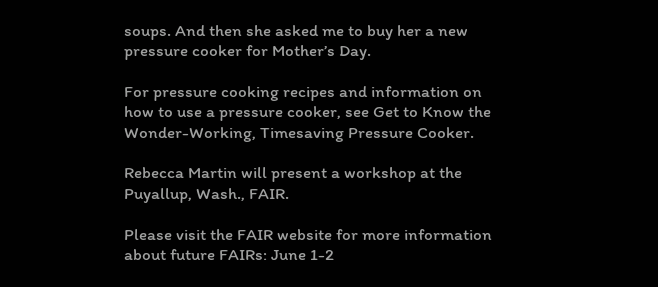soups. And then she asked me to buy her a new pressure cooker for Mother’s Day.

For pressure cooking recipes and information on how to use a pressure cooker, see Get to Know the Wonder-Working, Timesaving Pressure Cooker.

Rebecca Martin will present a workshop at the Puyallup, Wash., FAIR.

Please visit the FAIR website for more information about future FAIRs: June 1-2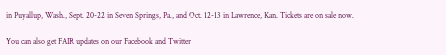in Puyallup, Wash., Sept. 20-22 in Seven Springs, Pa., and Oct. 12-13 in Lawrence, Kan. Tickets are on sale now.

You can also get FAIR updates on our Facebook and Twitter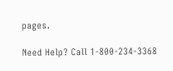pages.

Need Help? Call 1-800-234-3368